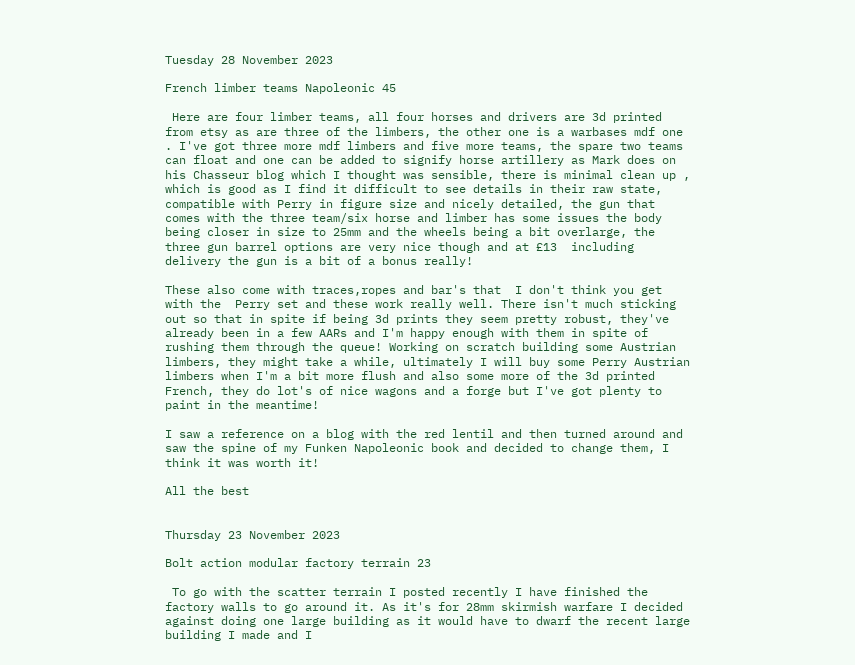Tuesday 28 November 2023

French limber teams Napoleonic 45

 Here are four limber teams, all four horses and drivers are 3d printed from etsy as are three of the limbers, the other one is a warbases mdf one . I've got three more mdf limbers and five more teams, the spare two teams can float and one can be added to signify horse artillery as Mark does on his Chasseur blog which I thought was sensible, there is minimal clean up , which is good as I find it difficult to see details in their raw state, compatible with Perry in figure size and nicely detailed, the gun that comes with the three team/six horse and limber has some issues the body being closer in size to 25mm and the wheels being a bit overlarge, the three gun barrel options are very nice though and at £13  including delivery the gun is a bit of a bonus really!

These also come with traces,ropes and bar's that  I don't think you get with the  Perry set and these work really well. There isn't much sticking out so that in spite if being 3d prints they seem pretty robust, they've already been in a few AARs and I'm happy enough with them in spite of rushing them through the queue! Working on scratch building some Austrian limbers, they might take a while, ultimately I will buy some Perry Austrian limbers when I'm a bit more flush and also some more of the 3d printed French, they do lot's of nice wagons and a forge but I've got plenty to paint in the meantime!

I saw a reference on a blog with the red lentil and then turned around and saw the spine of my Funken Napoleonic book and decided to change them, I think it was worth it!

All the best


Thursday 23 November 2023

Bolt action modular factory terrain 23

 To go with the scatter terrain I posted recently I have finished the factory walls to go around it. As it's for 28mm skirmish warfare I decided against doing one large building as it would have to dwarf the recent large building I made and I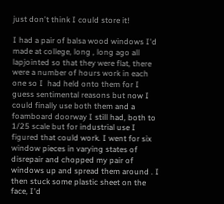just don't think I could store it!

I had a pair of balsa wood windows I'd made at college, long , long ago all lapjointed so that they were flat, there were a number of hours work in each one so I  had held onto them for I guess sentimental reasons but now I  could finally use both them and a foamboard doorway I still had, both to 1/25 scale but for industrial use I figured that could work. I went for six window pieces in varying states of disrepair and chopped my pair of windows up and spread them around . I then stuck some plastic sheet on the face, I'd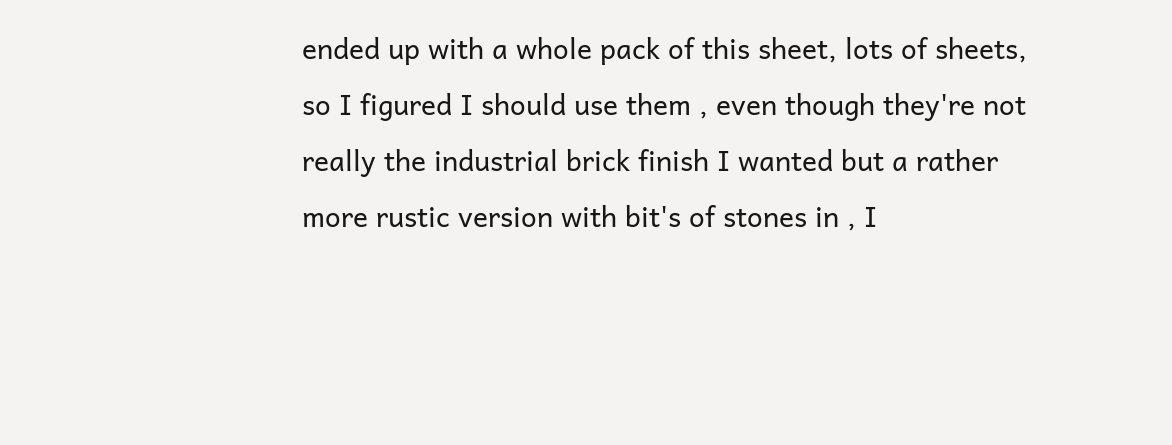ended up with a whole pack of this sheet, lots of sheets, so I figured I should use them , even though they're not really the industrial brick finish I wanted but a rather more rustic version with bit's of stones in , I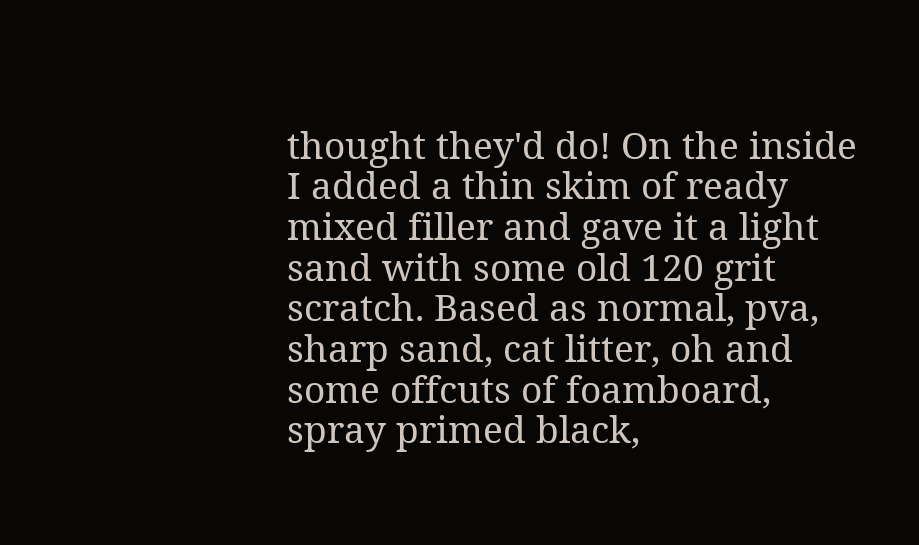thought they'd do! On the inside I added a thin skim of ready mixed filler and gave it a light sand with some old 120 grit scratch. Based as normal, pva, sharp sand, cat litter, oh and some offcuts of foamboard, spray primed black,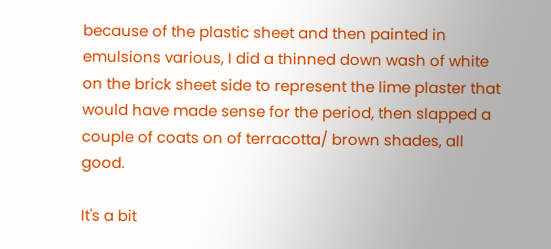because of the plastic sheet and then painted in emulsions various, I did a thinned down wash of white on the brick sheet side to represent the lime plaster that would have made sense for the period, then slapped a couple of coats on of terracotta/ brown shades, all good.

It's a bit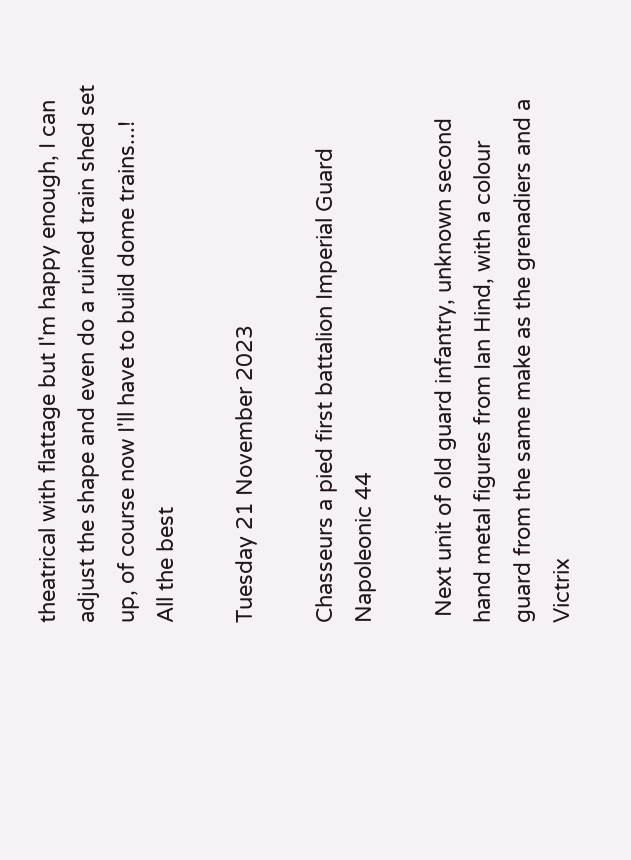theatrical with flattage but I'm happy enough, I can adjust the shape and even do a ruined train shed set up, of course now I'll have to build dome trains...!
All the best

Tuesday 21 November 2023

Chasseurs a pied first battalion Imperial Guard Napoleonic 44

 Next unit of old guard infantry, unknown second hand metal figures from Ian Hind, with a colour guard from the same make as the grenadiers and a Victrix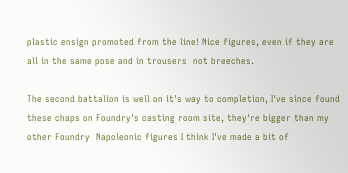plastic ensign promoted from the line! Nice figures, even if they are all in the same pose and in trousers  not breeches.

The second battalion is well on it's way to completion, I've since found these chaps on Foundry's casting room site, they're bigger than my other Foundry  Napoleonic figures I think I've made a bit of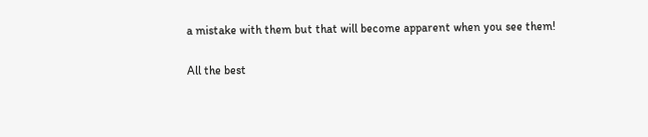a mistake with them but that will become apparent when you see them!

All the best